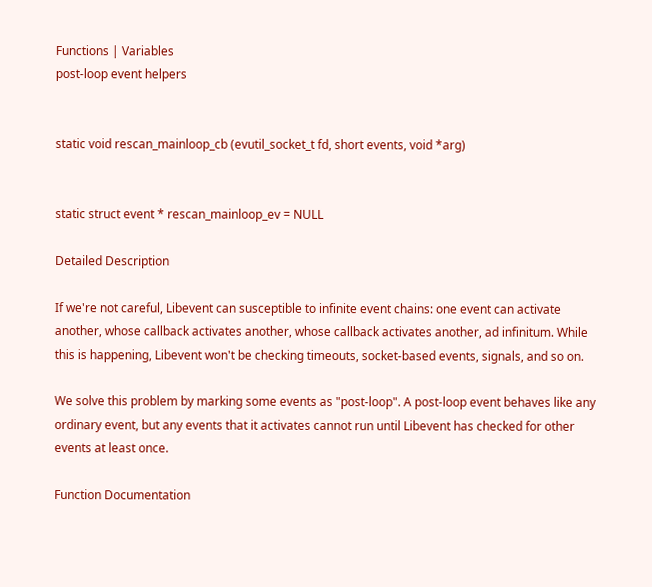Functions | Variables
post-loop event helpers


static void rescan_mainloop_cb (evutil_socket_t fd, short events, void *arg)


static struct event * rescan_mainloop_ev = NULL

Detailed Description

If we're not careful, Libevent can susceptible to infinite event chains: one event can activate another, whose callback activates another, whose callback activates another, ad infinitum. While this is happening, Libevent won't be checking timeouts, socket-based events, signals, and so on.

We solve this problem by marking some events as "post-loop". A post-loop event behaves like any ordinary event, but any events that it activates cannot run until Libevent has checked for other events at least once.

Function Documentation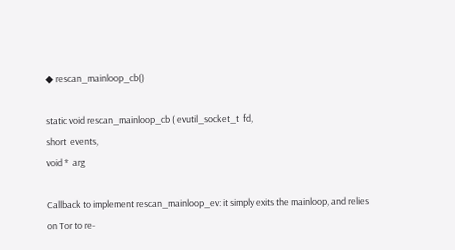◆ rescan_mainloop_cb()

static void rescan_mainloop_cb ( evutil_socket_t  fd,
short  events,
void *  arg

Callback to implement rescan_mainloop_ev: it simply exits the mainloop, and relies on Tor to re-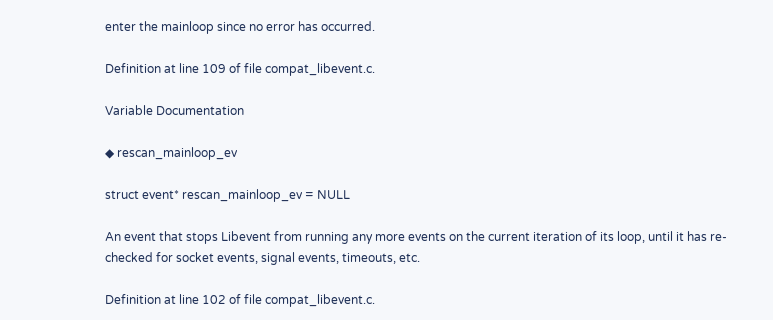enter the mainloop since no error has occurred.

Definition at line 109 of file compat_libevent.c.

Variable Documentation

◆ rescan_mainloop_ev

struct event* rescan_mainloop_ev = NULL

An event that stops Libevent from running any more events on the current iteration of its loop, until it has re-checked for socket events, signal events, timeouts, etc.

Definition at line 102 of file compat_libevent.c.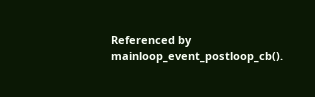Referenced by mainloop_event_postloop_cb().